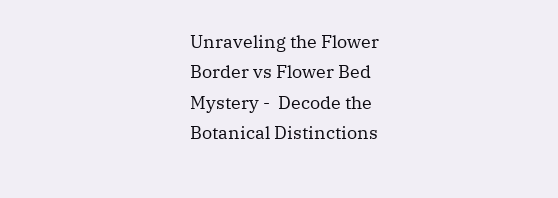Unraveling the Flower Border vs Flower Bed Mystery -  Decode the Botanical Distinctions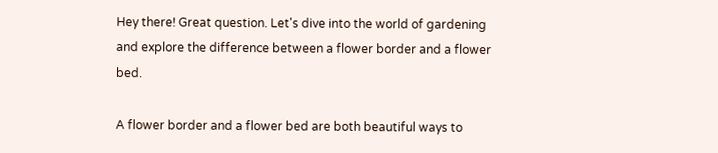Hey there! Great question. Let's dive into the world of gardening and explore the difference between a flower border and a flower bed.

A flower border and a flower bed are both beautiful ways to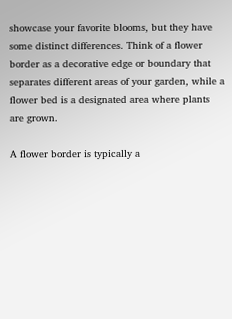showcase your favorite blooms, but they have some distinct differences. Think of a flower border as a decorative edge or boundary that separates different areas of your garden, while a flower bed is a designated area where plants are grown.

A flower border is typically a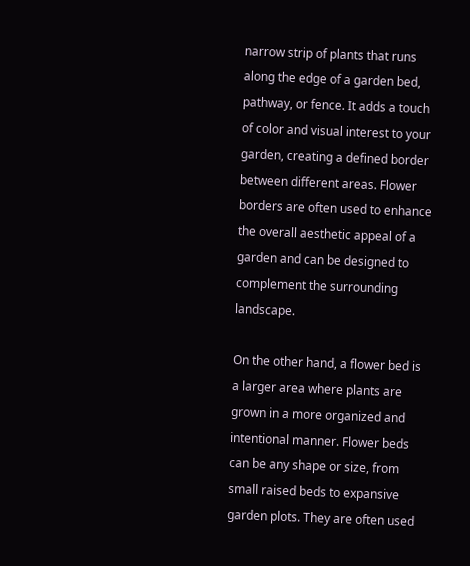narrow strip of plants that runs along the edge of a garden bed, pathway, or fence. It adds a touch of color and visual interest to your garden, creating a defined border between different areas. Flower borders are often used to enhance the overall aesthetic appeal of a garden and can be designed to complement the surrounding landscape.

On the other hand, a flower bed is a larger area where plants are grown in a more organized and intentional manner. Flower beds can be any shape or size, from small raised beds to expansive garden plots. They are often used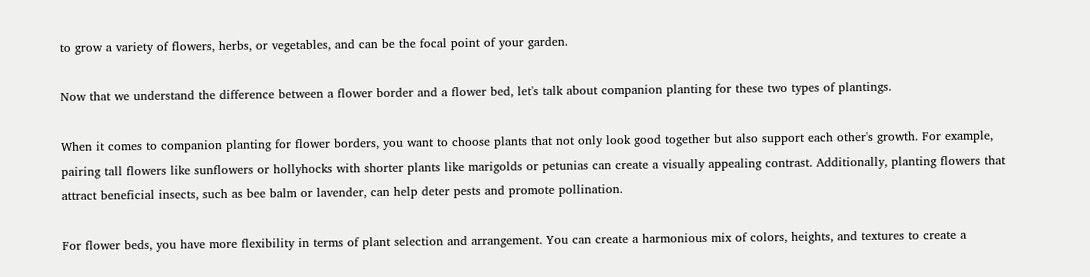to grow a variety of flowers, herbs, or vegetables, and can be the focal point of your garden.

Now that we understand the difference between a flower border and a flower bed, let's talk about companion planting for these two types of plantings.

When it comes to companion planting for flower borders, you want to choose plants that not only look good together but also support each other's growth. For example, pairing tall flowers like sunflowers or hollyhocks with shorter plants like marigolds or petunias can create a visually appealing contrast. Additionally, planting flowers that attract beneficial insects, such as bee balm or lavender, can help deter pests and promote pollination.

For flower beds, you have more flexibility in terms of plant selection and arrangement. You can create a harmonious mix of colors, heights, and textures to create a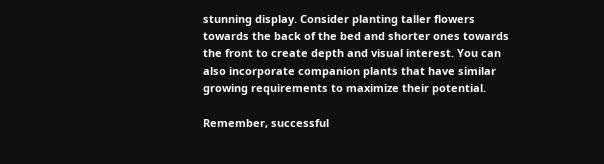stunning display. Consider planting taller flowers towards the back of the bed and shorter ones towards the front to create depth and visual interest. You can also incorporate companion plants that have similar growing requirements to maximize their potential.

Remember, successful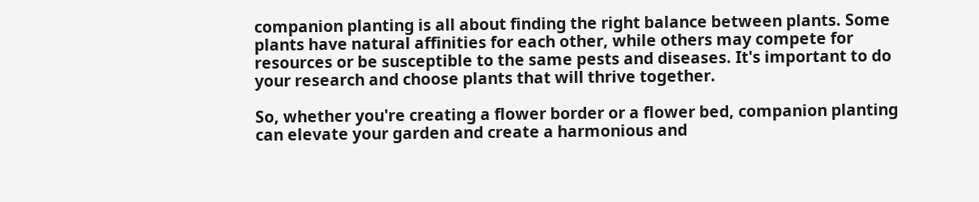companion planting is all about finding the right balance between plants. Some plants have natural affinities for each other, while others may compete for resources or be susceptible to the same pests and diseases. It's important to do your research and choose plants that will thrive together.

So, whether you're creating a flower border or a flower bed, companion planting can elevate your garden and create a harmonious and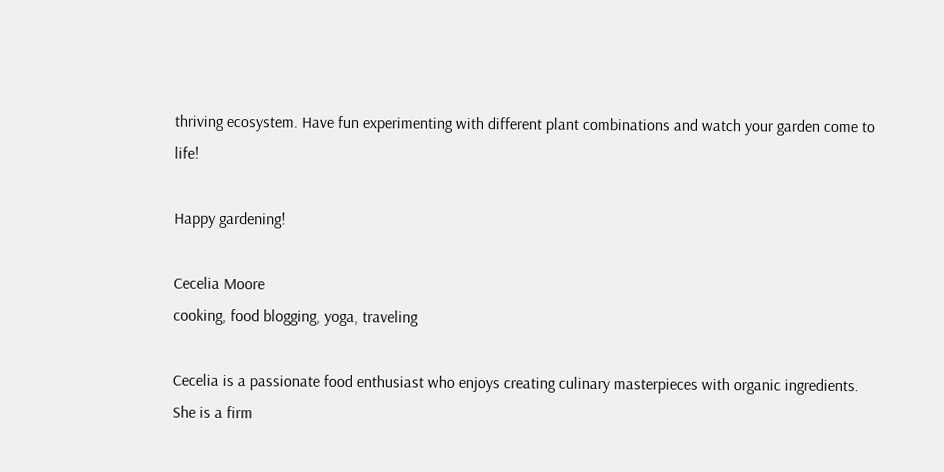thriving ecosystem. Have fun experimenting with different plant combinations and watch your garden come to life!

Happy gardening!

Cecelia Moore
cooking, food blogging, yoga, traveling

Cecelia is a passionate food enthusiast who enjoys creating culinary masterpieces with organic ingredients. She is a firm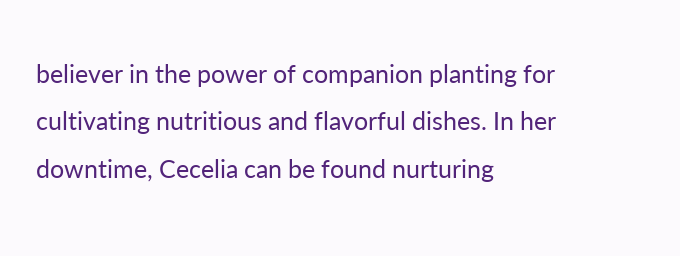believer in the power of companion planting for cultivating nutritious and flavorful dishes. In her downtime, Cecelia can be found nurturing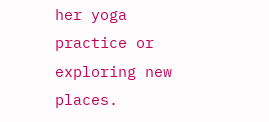her yoga practice or exploring new places.